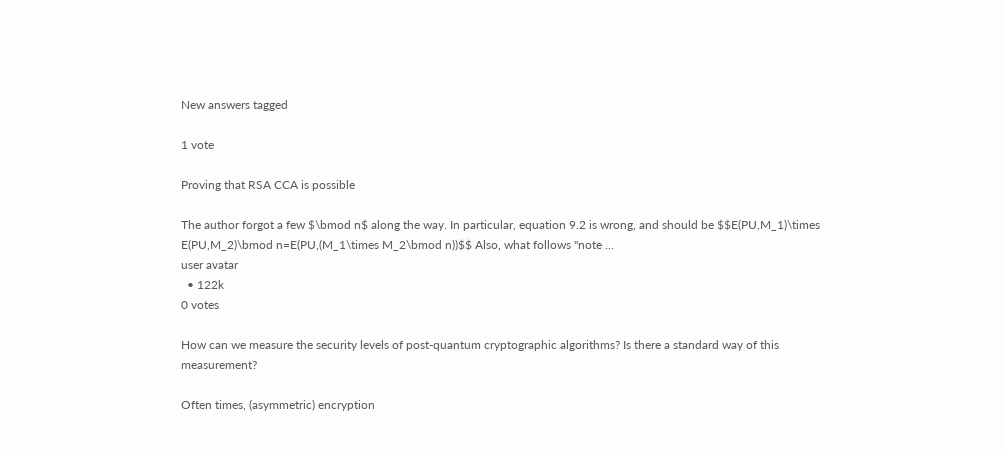New answers tagged

1 vote

Proving that RSA CCA is possible

The author forgot a few $\bmod n$ along the way. In particular, equation 9.2 is wrong, and should be $$E(PU,M_1)\times E(PU,M_2)\bmod n=E(PU,(M_1\times M_2\bmod n))$$ Also, what follows "note ...
user avatar
  • 122k
0 votes

How can we measure the security levels of post-quantum cryptographic algorithms? Is there a standard way of this measurement?

Often times, (asymmetric) encryption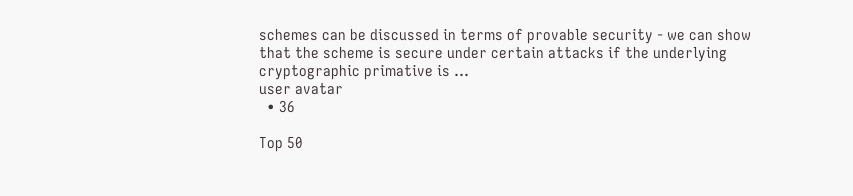schemes can be discussed in terms of provable security - we can show that the scheme is secure under certain attacks if the underlying cryptographic primative is ...
user avatar
  • 36

Top 50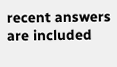recent answers are included